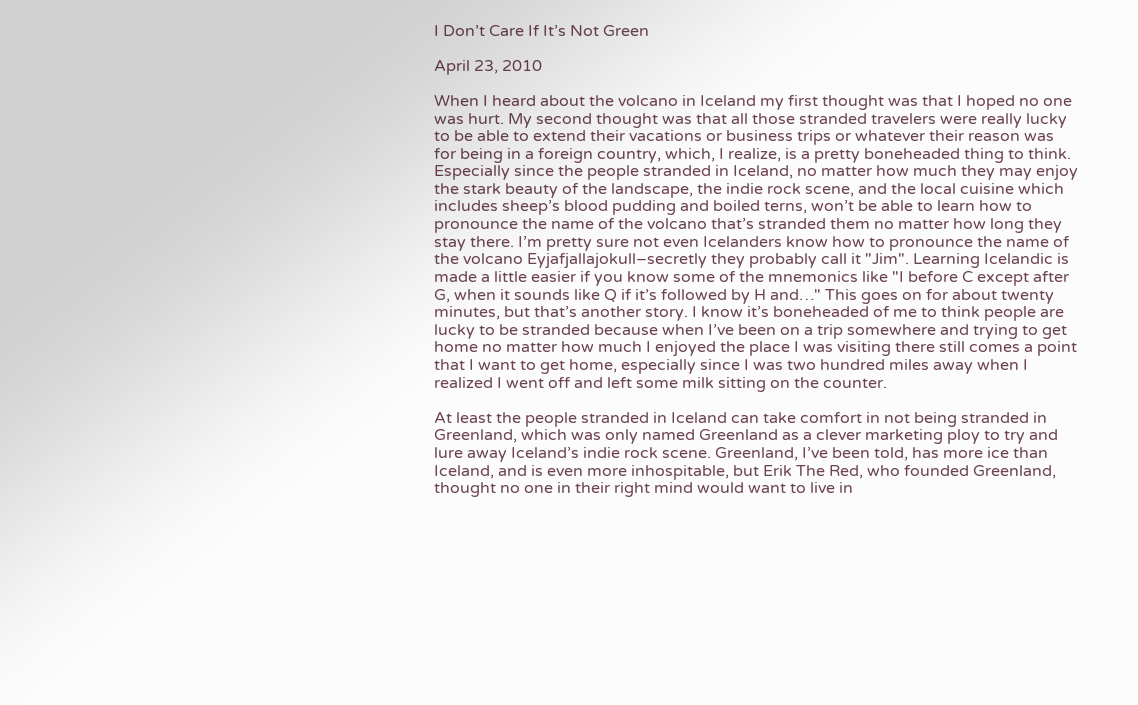I Don’t Care If It’s Not Green

April 23, 2010

When I heard about the volcano in Iceland my first thought was that I hoped no one was hurt. My second thought was that all those stranded travelers were really lucky to be able to extend their vacations or business trips or whatever their reason was for being in a foreign country, which, I realize, is a pretty boneheaded thing to think. Especially since the people stranded in Iceland, no matter how much they may enjoy the stark beauty of the landscape, the indie rock scene, and the local cuisine which includes sheep’s blood pudding and boiled terns, won’t be able to learn how to pronounce the name of the volcano that’s stranded them no matter how long they stay there. I’m pretty sure not even Icelanders know how to pronounce the name of the volcano Eyjafjallajokull–secretly they probably call it "Jim". Learning Icelandic is made a little easier if you know some of the mnemonics like "I before C except after G, when it sounds like Q if it’s followed by H and…" This goes on for about twenty minutes, but that’s another story. I know it’s boneheaded of me to think people are lucky to be stranded because when I’ve been on a trip somewhere and trying to get home no matter how much I enjoyed the place I was visiting there still comes a point that I want to get home, especially since I was two hundred miles away when I realized I went off and left some milk sitting on the counter.

At least the people stranded in Iceland can take comfort in not being stranded in Greenland, which was only named Greenland as a clever marketing ploy to try and lure away Iceland’s indie rock scene. Greenland, I’ve been told, has more ice than Iceland, and is even more inhospitable, but Erik The Red, who founded Greenland, thought no one in their right mind would want to live in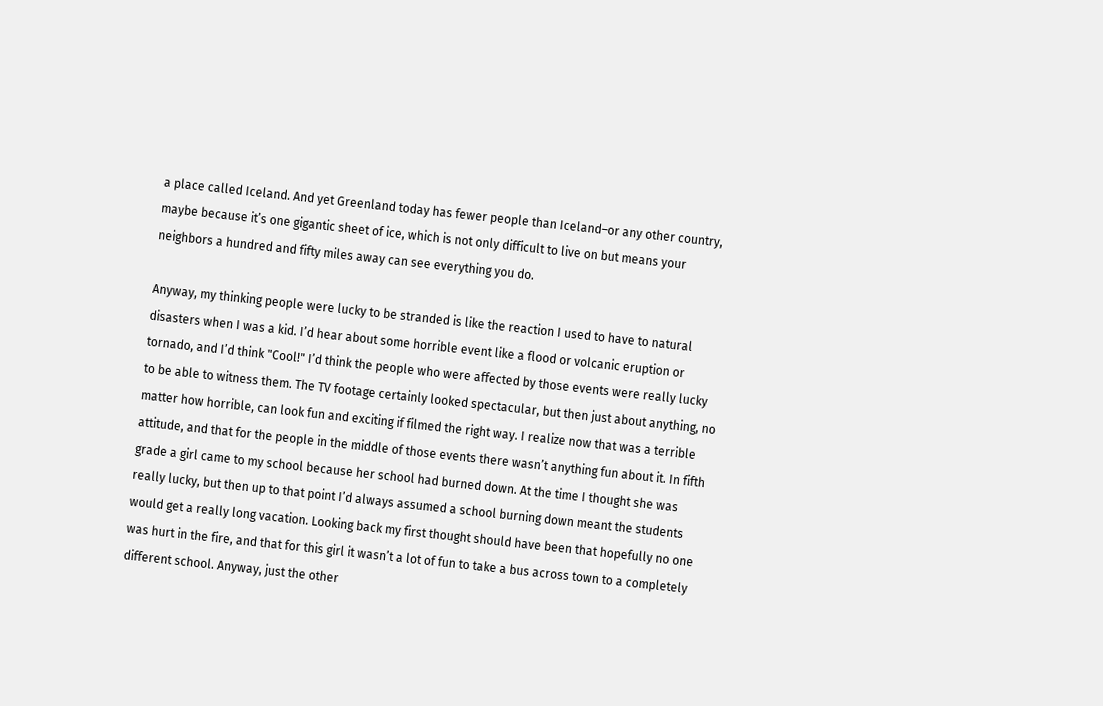a place called Iceland. And yet Greenland today has fewer people than Iceland–or any other country, maybe because it’s one gigantic sheet of ice, which is not only difficult to live on but means your neighbors a hundred and fifty miles away can see everything you do.

Anyway, my thinking people were lucky to be stranded is like the reaction I used to have to natural disasters when I was a kid. I’d hear about some horrible event like a flood or volcanic eruption or tornado, and I’d think "Cool!" I’d think the people who were affected by those events were really lucky to be able to witness them. The TV footage certainly looked spectacular, but then just about anything, no matter how horrible, can look fun and exciting if filmed the right way. I realize now that was a terrible attitude, and that for the people in the middle of those events there wasn’t anything fun about it. In fifth grade a girl came to my school because her school had burned down. At the time I thought she was really lucky, but then up to that point I’d always assumed a school burning down meant the students would get a really long vacation. Looking back my first thought should have been that hopefully no one was hurt in the fire, and that for this girl it wasn’t a lot of fun to take a bus across town to a completely different school. Anyway, just the other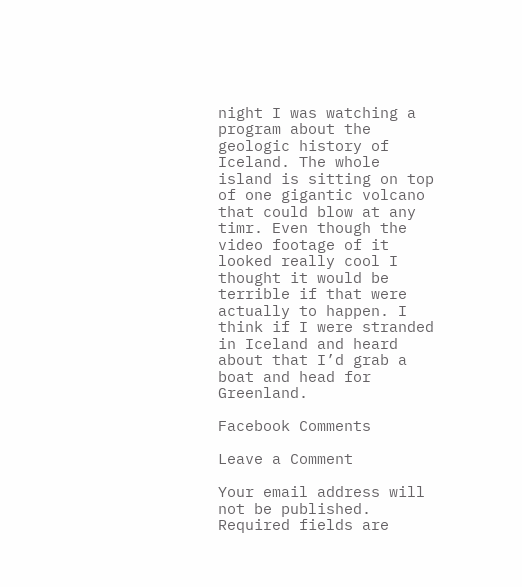night I was watching a program about the geologic history of Iceland. The whole island is sitting on top of one gigantic volcano that could blow at any timr. Even though the video footage of it looked really cool I thought it would be terrible if that were actually to happen. I think if I were stranded in Iceland and heard about that I’d grab a boat and head for Greenland.

Facebook Comments

Leave a Comment

Your email address will not be published. Required fields are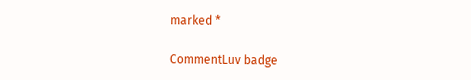marked *

CommentLuv badge